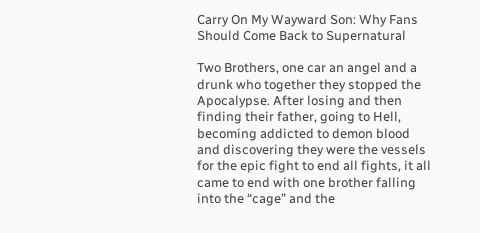Carry On My Wayward Son: Why Fans Should Come Back to Supernatural

Two Brothers, one car an angel and a drunk who together they stopped the Apocalypse. After losing and then finding their father, going to Hell, becoming addicted to demon blood and discovering they were the vessels for the epic fight to end all fights, it all came to end with one brother falling into the “cage” and the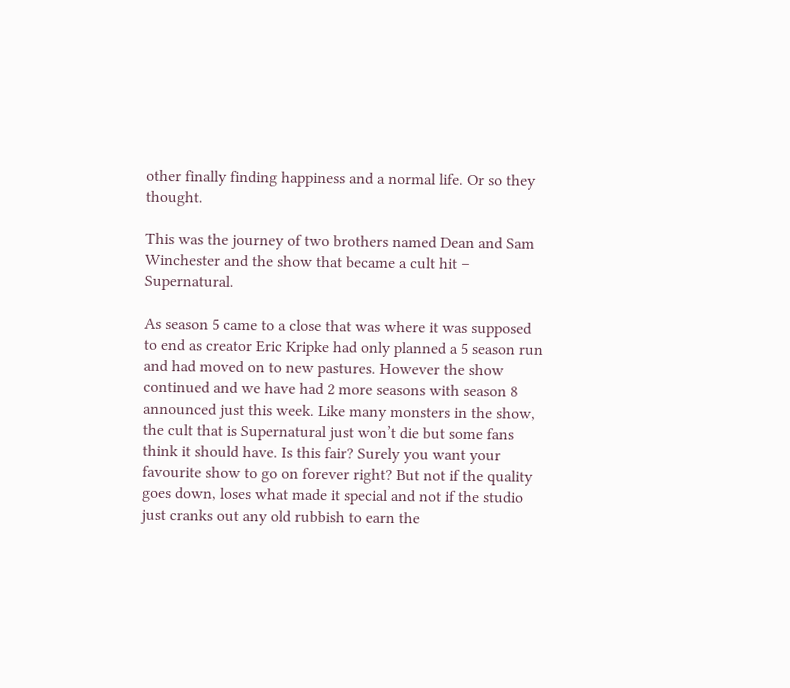other finally finding happiness and a normal life. Or so they thought.

This was the journey of two brothers named Dean and Sam Winchester and the show that became a cult hit – Supernatural.

As season 5 came to a close that was where it was supposed to end as creator Eric Kripke had only planned a 5 season run and had moved on to new pastures. However the show continued and we have had 2 more seasons with season 8 announced just this week. Like many monsters in the show, the cult that is Supernatural just won’t die but some fans think it should have. Is this fair? Surely you want your favourite show to go on forever right? But not if the quality goes down, loses what made it special and not if the studio just cranks out any old rubbish to earn the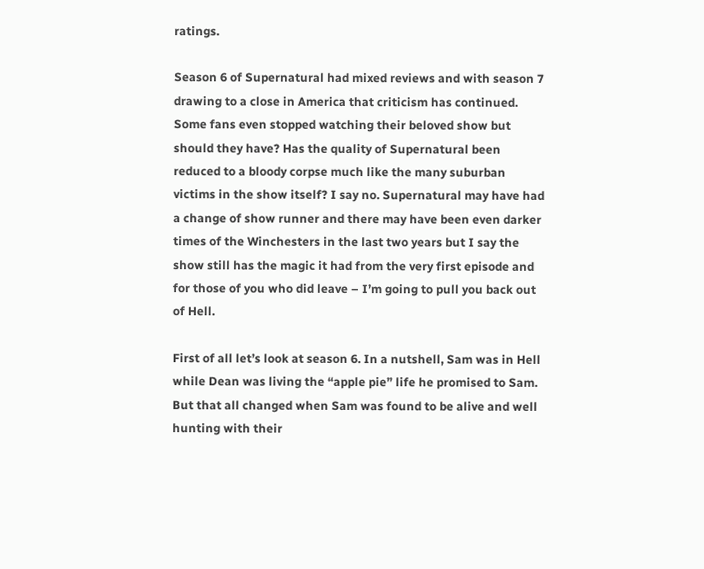ratings.

Season 6 of Supernatural had mixed reviews and with season 7 drawing to a close in America that criticism has continued. Some fans even stopped watching their beloved show but should they have? Has the quality of Supernatural been reduced to a bloody corpse much like the many suburban victims in the show itself? I say no. Supernatural may have had a change of show runner and there may have been even darker times of the Winchesters in the last two years but I say the show still has the magic it had from the very first episode and for those of you who did leave – I’m going to pull you back out of Hell.

First of all let’s look at season 6. In a nutshell, Sam was in Hell while Dean was living the “apple pie” life he promised to Sam. But that all changed when Sam was found to be alive and well hunting with their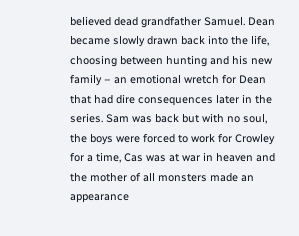believed dead grandfather Samuel. Dean became slowly drawn back into the life, choosing between hunting and his new family – an emotional wretch for Dean that had dire consequences later in the series. Sam was back but with no soul, the boys were forced to work for Crowley for a time, Cas was at war in heaven and the mother of all monsters made an appearance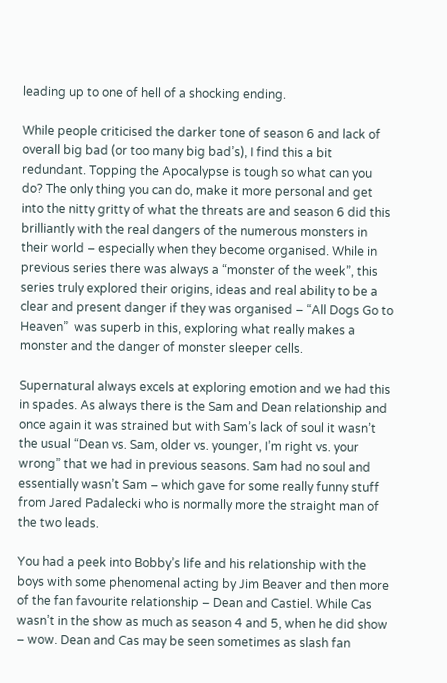leading up to one of hell of a shocking ending.

While people criticised the darker tone of season 6 and lack of overall big bad (or too many big bad’s), I find this a bit redundant. Topping the Apocalypse is tough so what can you do? The only thing you can do, make it more personal and get into the nitty gritty of what the threats are and season 6 did this brilliantly with the real dangers of the numerous monsters in their world – especially when they become organised. While in previous series there was always a “monster of the week”, this series truly explored their origins, ideas and real ability to be a clear and present danger if they was organised – “All Dogs Go to Heaven”  was superb in this, exploring what really makes a monster and the danger of monster sleeper cells.

Supernatural always excels at exploring emotion and we had this in spades. As always there is the Sam and Dean relationship and once again it was strained but with Sam’s lack of soul it wasn’t the usual “Dean vs. Sam, older vs. younger, I’m right vs. your wrong” that we had in previous seasons. Sam had no soul and essentially wasn’t Sam – which gave for some really funny stuff from Jared Padalecki who is normally more the straight man of the two leads.

You had a peek into Bobby’s life and his relationship with the boys with some phenomenal acting by Jim Beaver and then more of the fan favourite relationship – Dean and Castiel. While Cas wasn’t in the show as much as season 4 and 5, when he did show – wow. Dean and Cas may be seen sometimes as slash fan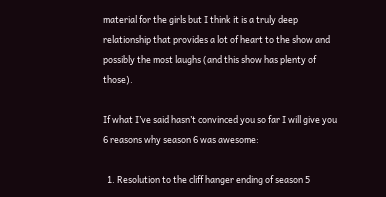material for the girls but I think it is a truly deep relationship that provides a lot of heart to the show and possibly the most laughs (and this show has plenty of those).

If what I’ve said hasn’t convinced you so far I will give you 6 reasons why season 6 was awesome:

  1. Resolution to the cliff hanger ending of season 5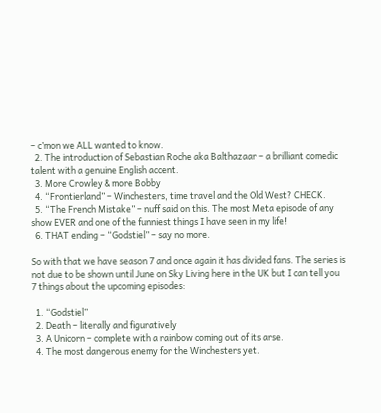– c’mon we ALL wanted to know.
  2. The introduction of Sebastian Roche aka Balthazaar – a brilliant comedic talent with a genuine English accent.
  3. More Crowley & more Bobby
  4. “Frontierland” – Winchesters, time travel and the Old West? CHECK.
  5. “The French Mistake” – nuff said on this. The most Meta episode of any show EVER and one of the funniest things I have seen in my life!
  6. THAT ending – “Godstiel” – say no more.

So with that we have season 7 and once again it has divided fans. The series is not due to be shown until June on Sky Living here in the UK but I can tell you 7 things about the upcoming episodes:

  1. “Godstiel”
  2. Death – literally and figuratively
  3. A Unicorn – complete with a rainbow coming out of its arse.
  4. The most dangerous enemy for the Winchesters yet.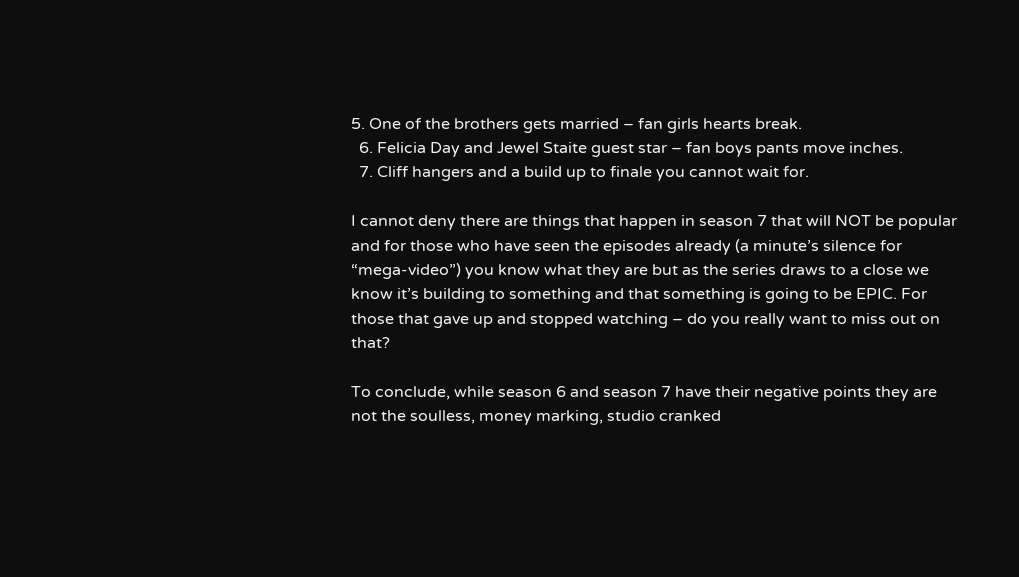5. One of the brothers gets married – fan girls hearts break.
  6. Felicia Day and Jewel Staite guest star – fan boys pants move inches.
  7. Cliff hangers and a build up to finale you cannot wait for.

I cannot deny there are things that happen in season 7 that will NOT be popular and for those who have seen the episodes already (a minute’s silence for “mega-video”) you know what they are but as the series draws to a close we know it’s building to something and that something is going to be EPIC. For those that gave up and stopped watching – do you really want to miss out on that?

To conclude, while season 6 and season 7 have their negative points they are not the soulless, money marking, studio cranked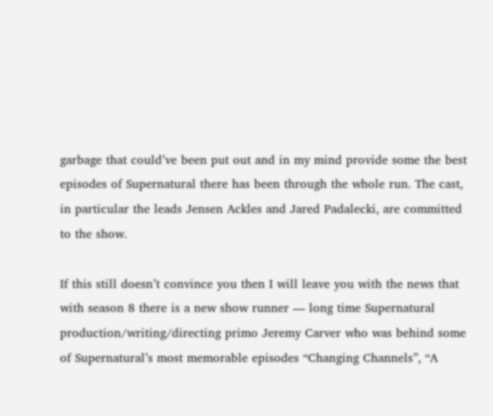garbage that could’ve been put out and in my mind provide some the best episodes of Supernatural there has been through the whole run. The cast, in particular the leads Jensen Ackles and Jared Padalecki, are committed to the show.

If this still doesn’t convince you then I will leave you with the news that with season 8 there is a new show runner — long time Supernatural production/writing/directing primo Jeremy Carver who was behind some of Supernatural’s most memorable episodes “Changing Channels”, “A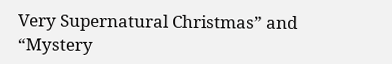Very Supernatural Christmas” and “Mystery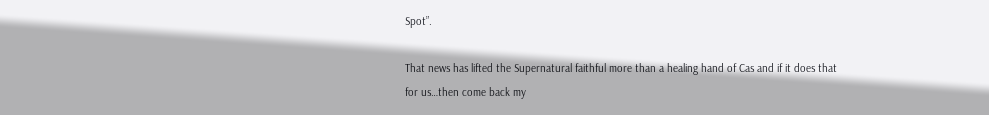Spot”.

That news has lifted the Supernatural faithful more than a healing hand of Cas and if it does that for us…then come back my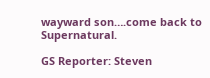wayward son….come back to Supernatural.

GS Reporter: Steven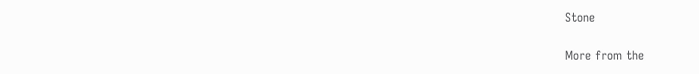Stone

More from the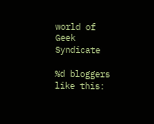world of Geek Syndicate

%d bloggers like this: